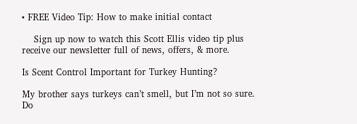• FREE Video Tip: How to make initial contact

    Sign up now to watch this Scott Ellis video tip plus receive our newsletter full of news, offers, & more.

Is Scent Control Important for Turkey Hunting?

My brother says turkeys can’t smell, but I’m not so sure. Do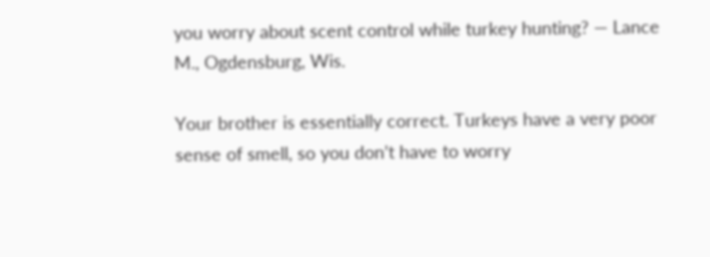you worry about scent control while turkey hunting? — Lance M., Ogdensburg, Wis.

Your brother is essentially correct. Turkeys have a very poor sense of smell, so you don’t have to worry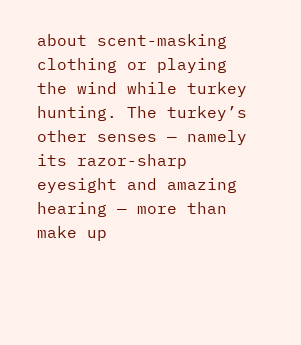about scent-masking clothing or playing the wind while turkey hunting. The turkey’s other senses — namely its razor-sharp eyesight and amazing hearing — more than make up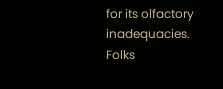for its olfactory inadequacies. Folks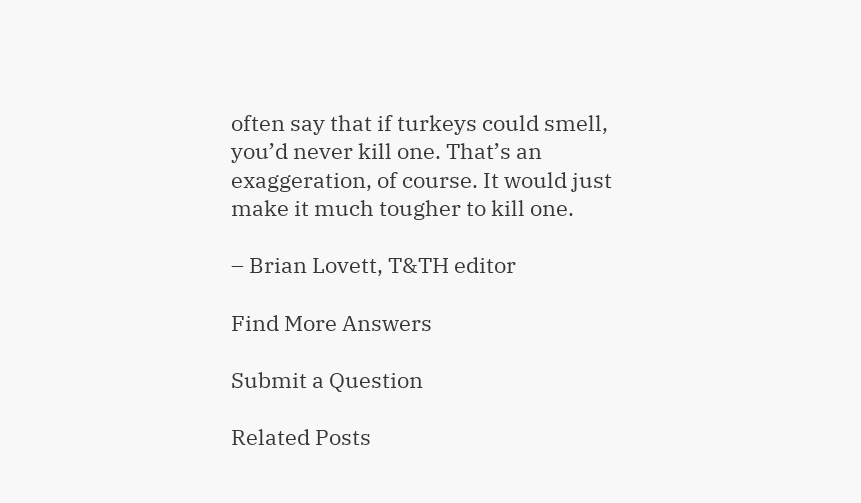often say that if turkeys could smell, you’d never kill one. That’s an exaggeration, of course. It would just make it much tougher to kill one.

– Brian Lovett, T&TH editor

Find More Answers

Submit a Question

Related Posts